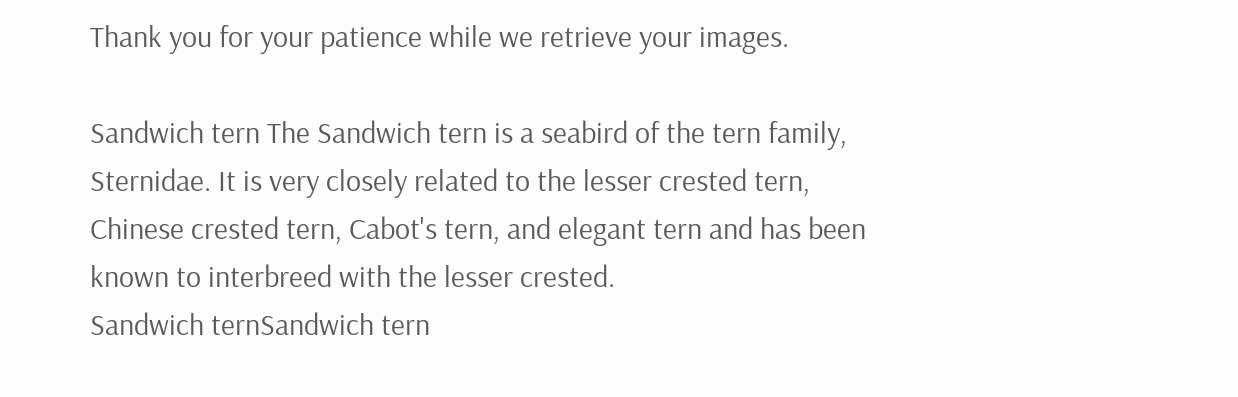Thank you for your patience while we retrieve your images.

Sandwich tern The Sandwich tern is a seabird of the tern family, Sternidae. It is very closely related to the lesser crested tern, Chinese crested tern, Cabot's tern, and elegant tern and has been known to interbreed with the lesser crested.
Sandwich ternSandwich tern